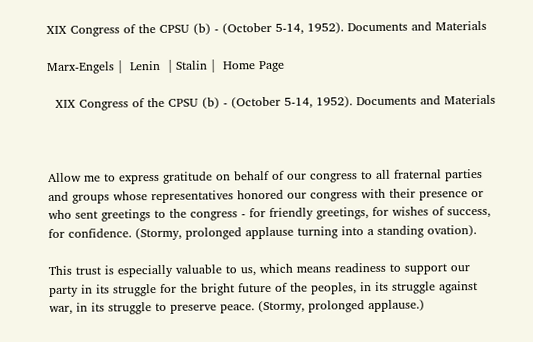XIX Congress of the CPSU (b) - (October 5-14, 1952). Documents and Materials

Marx-Engels |  Lenin  | Stalin |  Home Page

  XIX Congress of the CPSU (b) - (October 5-14, 1952). Documents and Materials



Allow me to express gratitude on behalf of our congress to all fraternal parties and groups whose representatives honored our congress with their presence or who sent greetings to the congress ‐ for friendly greetings, for wishes of success, for confidence. (Stormy, prolonged applause turning into a standing ovation).

This trust is especially valuable to us, which means readiness to support our party in its struggle for the bright future of the peoples, in its struggle against war, in its struggle to preserve peace. (Stormy, prolonged applause.)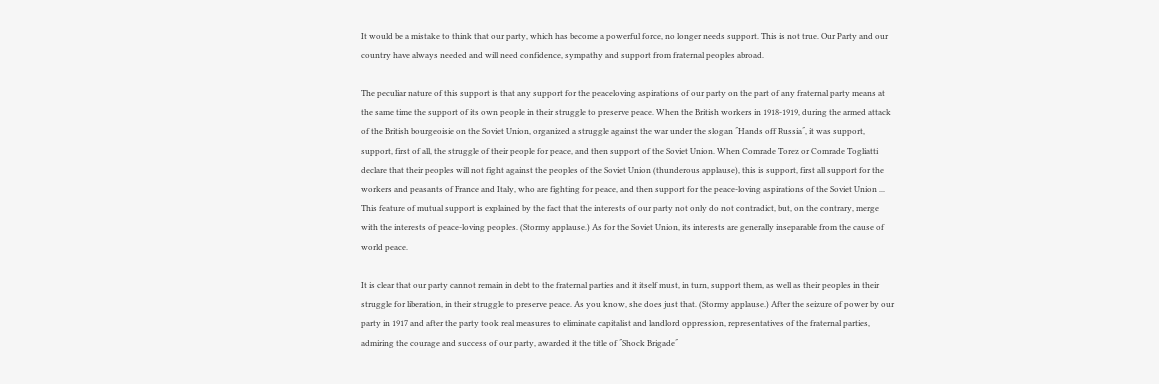It would be a mistake to think that our party, which has become a powerful force, no longer needs support. This is not true. Our Party and our country have always needed and will need confidence, sympathy and support from fraternal peoples abroad.

The peculiar nature of this support is that any support for the peaceloving aspirations of our party on the part of any fraternal party means at the same time the support of its own people in their struggle to preserve peace. When the British workers in 1918‐1919, during the armed attack of the British bourgeoisie on the Soviet Union, organized a struggle against the war under the slogan ʺHands off Russiaʺ, it was support, support, first of all, the struggle of their people for peace, and then support of the Soviet Union. When Comrade Torez or Comrade Togliatti declare that their peoples will not fight against the peoples of the Soviet Union (thunderous applause), this is support, first all support for the workers and peasants of France and Italy, who are fighting for peace, and then support for the peace‐loving aspirations of the Soviet Union ... This feature of mutual support is explained by the fact that the interests of our party not only do not contradict, but, on the contrary, merge with the interests of peace‐loving peoples. (Stormy applause.) As for the Soviet Union, its interests are generally inseparable from the cause of world peace.

It is clear that our party cannot remain in debt to the fraternal parties and it itself must, in turn, support them, as well as their peoples in their struggle for liberation, in their struggle to preserve peace. As you know, she does just that. (Stormy applause.) After the seizure of power by our party in 1917 and after the party took real measures to eliminate capitalist and landlord oppression, representatives of the fraternal parties, admiring the courage and success of our party, awarded it the title of ʺShock Brigadeʺ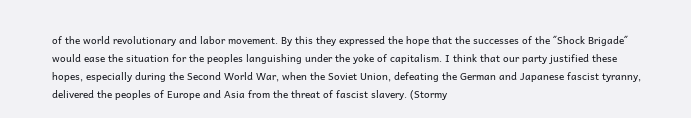of the world revolutionary and labor movement. By this they expressed the hope that the successes of the ʺShock Brigadeʺ would ease the situation for the peoples languishing under the yoke of capitalism. I think that our party justified these hopes, especially during the Second World War, when the Soviet Union, defeating the German and Japanese fascist tyranny, delivered the peoples of Europe and Asia from the threat of fascist slavery. (Stormy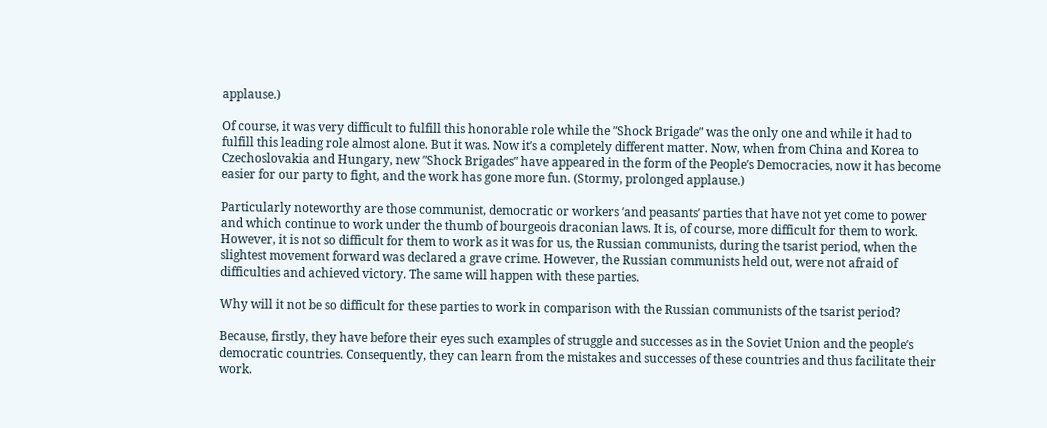applause.)

Of course, it was very difficult to fulfill this honorable role while the ʺShock Brigadeʺ was the only one and while it had to fulfill this leading role almost alone. But it was. Now itʹs a completely different matter. Now, when from China and Korea to Czechoslovakia and Hungary, new ʺShock Brigadesʺ have appeared in the form of the Peopleʹs Democracies, now it has become easier for our party to fight, and the work has gone more fun. (Stormy, prolonged applause.)

Particularly noteworthy are those communist, democratic or workers ʹand peasantsʹ parties that have not yet come to power and which continue to work under the thumb of bourgeois draconian laws. It is, of course, more difficult for them to work. However, it is not so difficult for them to work as it was for us, the Russian communists, during the tsarist period, when the slightest movement forward was declared a grave crime. However, the Russian communists held out, were not afraid of difficulties and achieved victory. The same will happen with these parties.

Why will it not be so difficult for these parties to work in comparison with the Russian communists of the tsarist period?

Because, firstly, they have before their eyes such examples of struggle and successes as in the Soviet Union and the peopleʹs democratic countries. Consequently, they can learn from the mistakes and successes of these countries and thus facilitate their work.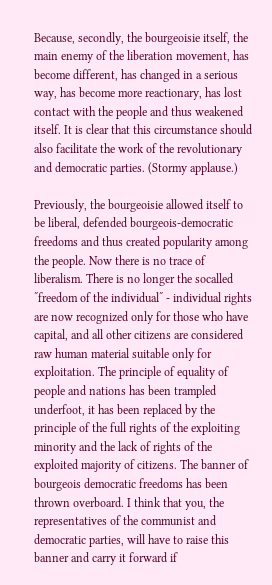Because, secondly, the bourgeoisie itself, the main enemy of the liberation movement, has become different, has changed in a serious way, has become more reactionary, has lost contact with the people and thus weakened itself. It is clear that this circumstance should also facilitate the work of the revolutionary and democratic parties. (Stormy applause.)

Previously, the bourgeoisie allowed itself to be liberal, defended bourgeois‐democratic freedoms and thus created popularity among the people. Now there is no trace of liberalism. There is no longer the socalled ʺfreedom of the individualʺ ‐ individual rights are now recognized only for those who have capital, and all other citizens are considered raw human material suitable only for exploitation. The principle of equality of people and nations has been trampled underfoot, it has been replaced by the principle of the full rights of the exploiting minority and the lack of rights of the exploited majority of citizens. The banner of bourgeois democratic freedoms has been thrown overboard. I think that you, the representatives of the communist and democratic parties, will have to raise this banner and carry it forward if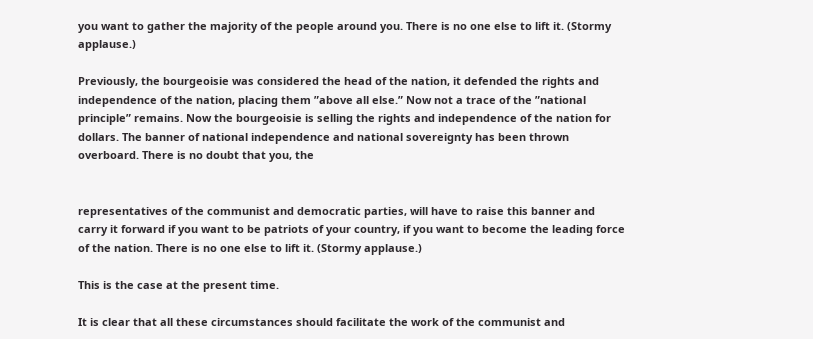you want to gather the majority of the people around you. There is no one else to lift it. (Stormy applause.)

Previously, the bourgeoisie was considered the head of the nation, it defended the rights and independence of the nation, placing them ʺabove all else.ʺ Now not a trace of the ʺnational principleʺ remains. Now the bourgeoisie is selling the rights and independence of the nation for dollars. The banner of national independence and national sovereignty has been thrown overboard. There is no doubt that you, the


representatives of the communist and democratic parties, will have to raise this banner and carry it forward if you want to be patriots of your country, if you want to become the leading force of the nation. There is no one else to lift it. (Stormy applause.)

This is the case at the present time.

It is clear that all these circumstances should facilitate the work of the communist and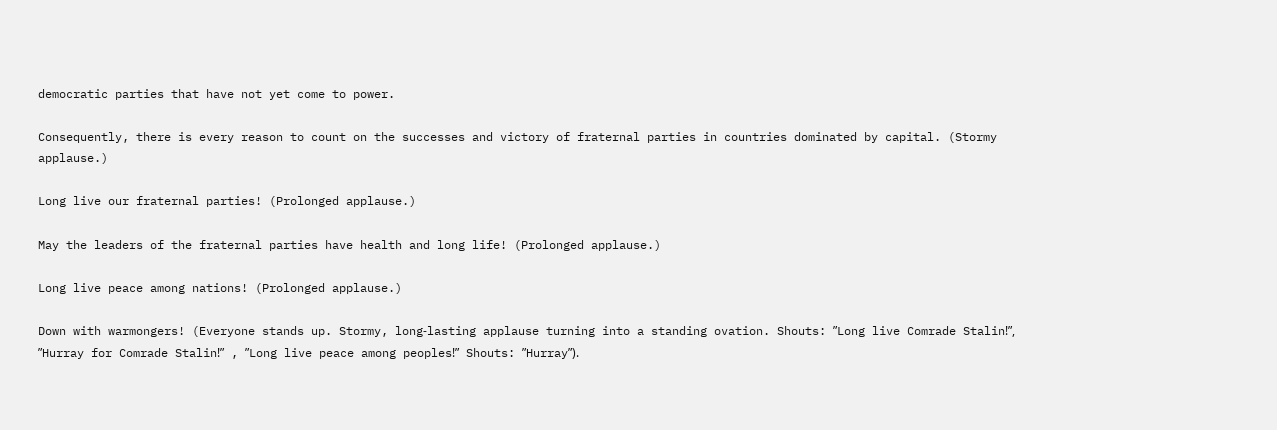democratic parties that have not yet come to power.

Consequently, there is every reason to count on the successes and victory of fraternal parties in countries dominated by capital. (Stormy applause.)

Long live our fraternal parties! (Prolonged applause.)

May the leaders of the fraternal parties have health and long life! (Prolonged applause.)

Long live peace among nations! (Prolonged applause.)

Down with warmongers! (Everyone stands up. Stormy, long‐lasting applause turning into a standing ovation. Shouts: ʺLong live Comrade Stalin!ʺ, ʺHurray for Comrade Stalin!ʺ , ʺLong live peace among peoples!ʺ Shouts: ʺHurrayʺ).